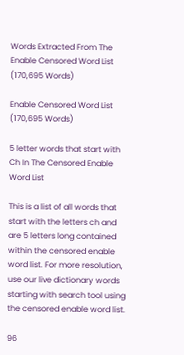Words Extracted From The
Enable Censored Word List (170,695 Words)

Enable Censored Word List (170,695 Words)

5 letter words that start with Ch In The Censored Enable Word List

This is a list of all words that start with the letters ch and are 5 letters long contained within the censored enable word list. For more resolution, use our live dictionary words starting with search tool using the censored enable word list.

96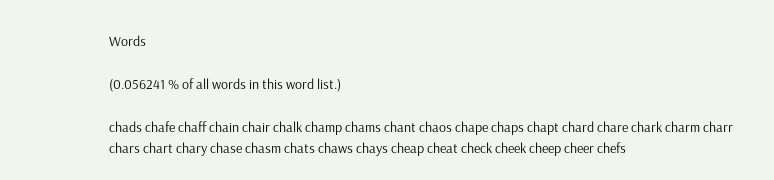Words

(0.056241 % of all words in this word list.)

chads chafe chaff chain chair chalk champ chams chant chaos chape chaps chapt chard chare chark charm charr chars chart chary chase chasm chats chaws chays cheap cheat check cheek cheep cheer chefs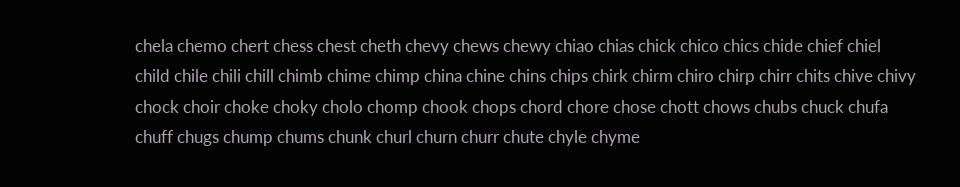chela chemo chert chess chest cheth chevy chews chewy chiao chias chick chico chics chide chief chiel child chile chili chill chimb chime chimp china chine chins chips chirk chirm chiro chirp chirr chits chive chivy chock choir choke choky cholo chomp chook chops chord chore chose chott chows chubs chuck chufa chuff chugs chump chums chunk churl churn churr chute chyle chyme